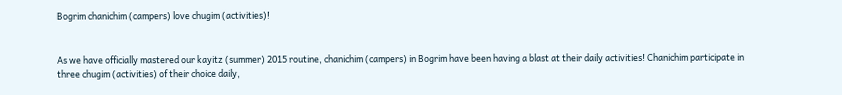Bogrim chanichim (campers) love chugim (activities)!


As we have officially mastered our kayitz (summer) 2015 routine, chanichim (campers) in Bogrim have been having a blast at their daily activities! Chanichim participate in three chugim (activities) of their choice daily,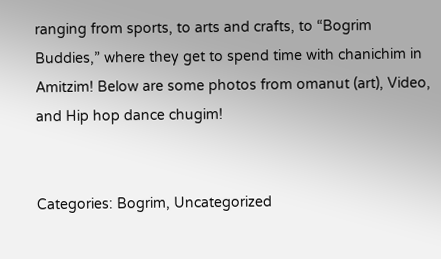ranging from sports, to arts and crafts, to “Bogrim Buddies,” where they get to spend time with chanichim in Amitzim! Below are some photos from omanut (art), Video, and Hip hop dance chugim!


Categories: Bogrim, Uncategorized